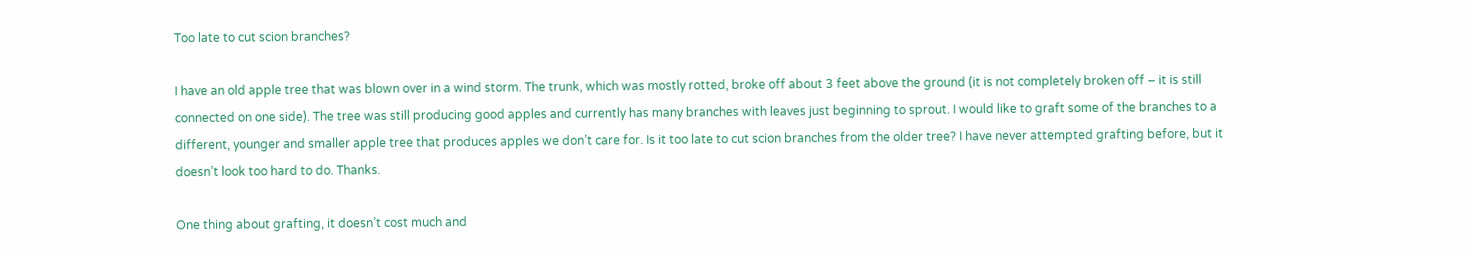Too late to cut scion branches?

I have an old apple tree that was blown over in a wind storm. The trunk, which was mostly rotted, broke off about 3 feet above the ground (it is not completely broken off – it is still connected on one side). The tree was still producing good apples and currently has many branches with leaves just beginning to sprout. I would like to graft some of the branches to a different, younger and smaller apple tree that produces apples we don’t care for. Is it too late to cut scion branches from the older tree? I have never attempted grafting before, but it doesn’t look too hard to do. Thanks.

One thing about grafting, it doesn’t cost much and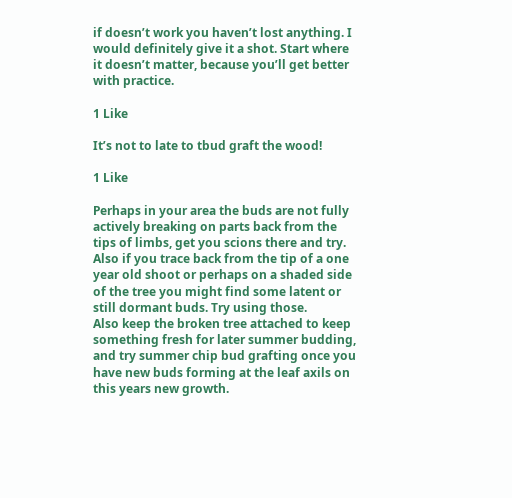if doesn’t work you haven’t lost anything. I would definitely give it a shot. Start where it doesn’t matter, because you’ll get better with practice.

1 Like

It’s not to late to tbud graft the wood!

1 Like

Perhaps in your area the buds are not fully actively breaking on parts back from the tips of limbs, get you scions there and try. Also if you trace back from the tip of a one year old shoot or perhaps on a shaded side of the tree you might find some latent or still dormant buds. Try using those.
Also keep the broken tree attached to keep something fresh for later summer budding, and try summer chip bud grafting once you have new buds forming at the leaf axils on this years new growth.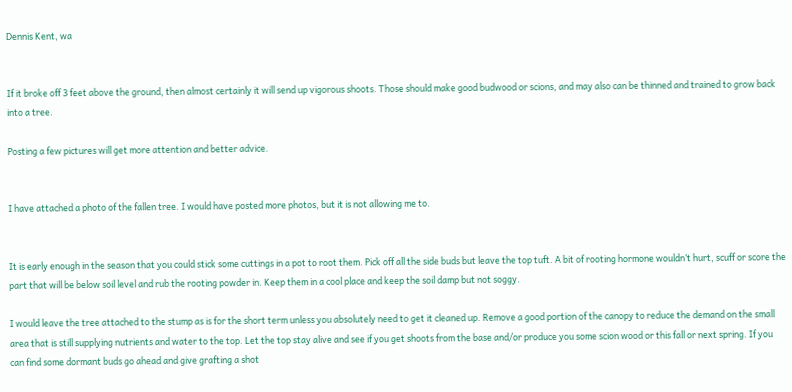Dennis Kent, wa


If it broke off 3 feet above the ground, then almost certainly it will send up vigorous shoots. Those should make good budwood or scions, and may also can be thinned and trained to grow back into a tree.

Posting a few pictures will get more attention and better advice.


I have attached a photo of the fallen tree. I would have posted more photos, but it is not allowing me to.


It is early enough in the season that you could stick some cuttings in a pot to root them. Pick off all the side buds but leave the top tuft. A bit of rooting hormone wouldn’t hurt, scuff or score the part that will be below soil level and rub the rooting powder in. Keep them in a cool place and keep the soil damp but not soggy.

I would leave the tree attached to the stump as is for the short term unless you absolutely need to get it cleaned up. Remove a good portion of the canopy to reduce the demand on the small area that is still supplying nutrients and water to the top. Let the top stay alive and see if you get shoots from the base and/or produce you some scion wood or this fall or next spring. If you can find some dormant buds go ahead and give grafting a shot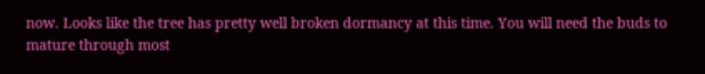now. Looks like the tree has pretty well broken dormancy at this time. You will need the buds to mature through most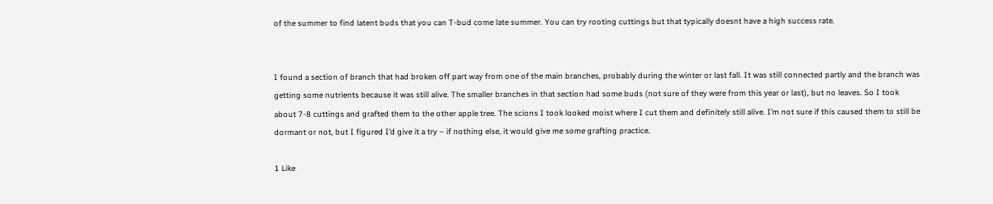of the summer to find latent buds that you can T-bud come late summer. You can try rooting cuttings but that typically doesnt have a high success rate.


I found a section of branch that had broken off part way from one of the main branches, probably during the winter or last fall. It was still connected partly and the branch was getting some nutrients because it was still alive. The smaller branches in that section had some buds (not sure of they were from this year or last), but no leaves. So I took about 7-8 cuttings and grafted them to the other apple tree. The scions I took looked moist where I cut them and definitely still alive. I’m not sure if this caused them to still be dormant or not, but I figured I’d give it a try – if nothing else, it would give me some grafting practice.

1 Like